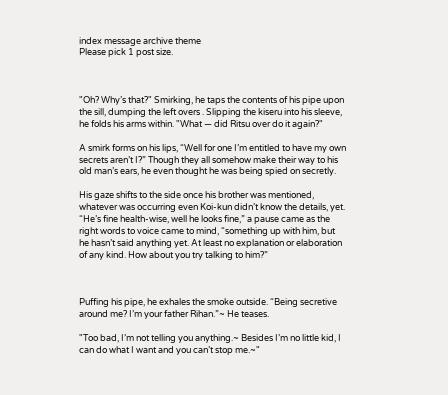index message archive theme
Please pick 1 post size.



"Oh? Why’s that?" Smirking, he taps the contents of his pipe upon the sill, dumping the left overs . Slipping the kiseru into his sleeve, he folds his arms within. "What — did Ritsu over do it again?"

A smirk forms on his lips, “Well for one I’m entitled to have my own secrets aren’t I?” Though they all somehow make their way to his old man’s ears, he even thought he was being spied on secretly.

His gaze shifts to the side once his brother was mentioned, whatever was occurring even Koi-kun didn’t know the details, yet. “He’s fine health-wise, well he looks fine,” a pause came as the right words to voice came to mind, “something up with him, but he hasn’t said anything yet. At least no explanation or elaboration of any kind. How about you try talking to him?”



Puffing his pipe, he exhales the smoke outside. “Being secretive around me? I’m your father Rihan.”~ He teases.

"Too bad, I’m not telling you anything.~ Besides I’m no little kid, I can do what I want and you can’t stop me.~"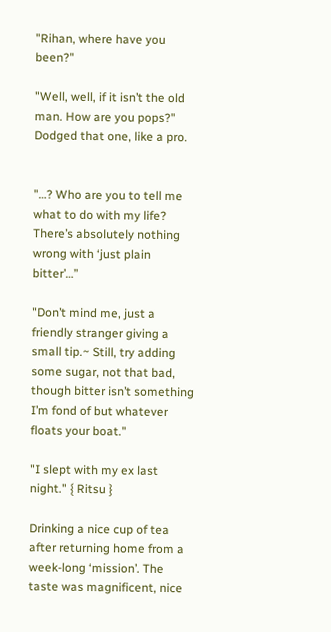"Rihan, where have you been?"

"Well, well, if it isn’t the old man. How are you pops?" Dodged that one, like a pro.


"…? Who are you to tell me what to do with my life? There’s absolutely nothing wrong with ‘just plain bitter’…”

"Don’t mind me, just a friendly stranger giving a small tip.~ Still, try adding some sugar, not that bad, though bitter isn’t something I’m fond of but whatever floats your boat."

"I slept with my ex last night." { Ritsu }

Drinking a nice cup of tea after returning home from a week-long ‘mission’. The taste was magnificent, nice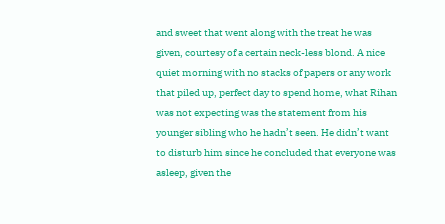and sweet that went along with the treat he was given, courtesy of a certain neck-less blond. A nice quiet morning with no stacks of papers or any work that piled up, perfect day to spend home, what Rihan was not expecting was the statement from his younger sibling who he hadn’t seen. He didn’t want to disturb him since he concluded that everyone was asleep, given the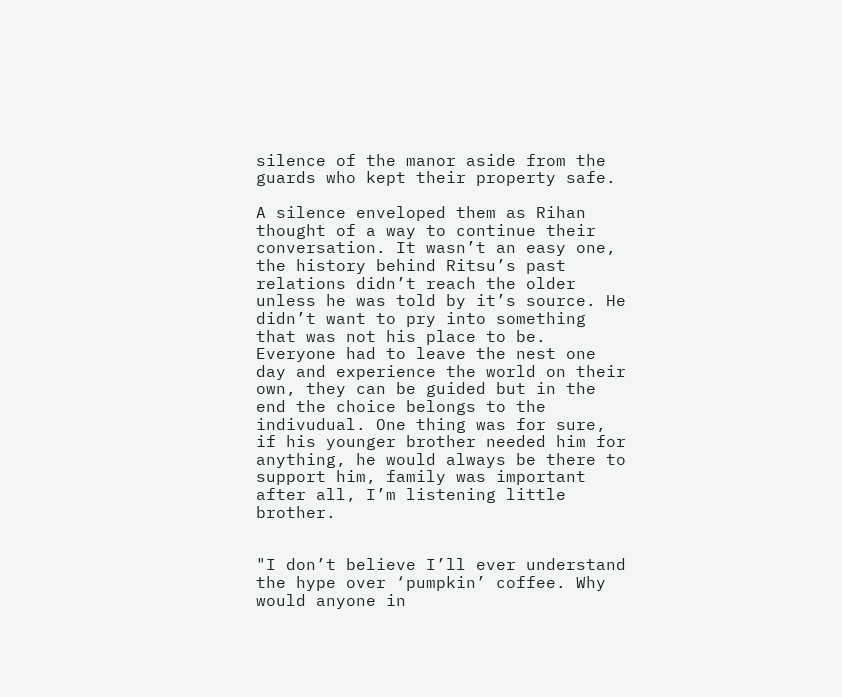silence of the manor aside from the guards who kept their property safe.

A silence enveloped them as Rihan thought of a way to continue their conversation. It wasn’t an easy one, the history behind Ritsu’s past relations didn’t reach the older unless he was told by it’s source. He didn’t want to pry into something that was not his place to be. Everyone had to leave the nest one day and experience the world on their own, they can be guided but in the end the choice belongs to the indivudual. One thing was for sure, if his younger brother needed him for anything, he would always be there to support him, family was important after all, I’m listening little brother.


"I don’t believe I’ll ever understand the hype over ‘pumpkin’ coffee. Why would anyone in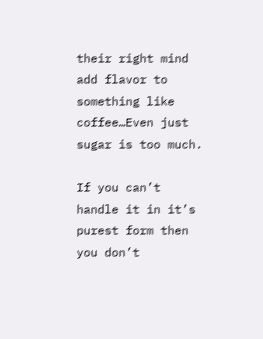their right mind add flavor to something like coffee…Even just sugar is too much.

If you can’t handle it in it’s purest form then you don’t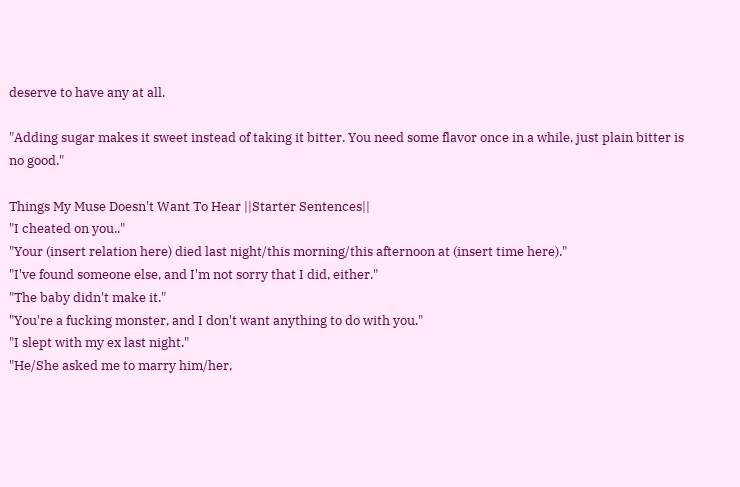deserve to have any at all.

"Adding sugar makes it sweet instead of taking it bitter. You need some flavor once in a while, just plain bitter is no good."

Things My Muse Doesn't Want To Hear ||Starter Sentences||
"I cheated on you.."
"Your (insert relation here) died last night/this morning/this afternoon at (insert time here)."
"I've found someone else, and I'm not sorry that I did, either."
"The baby didn't make it."
"You're a fucking monster, and I don't want anything to do with you."
"I slept with my ex last night."
"He/She asked me to marry him/her,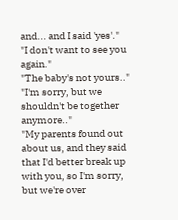and... and I said 'yes'."
"I don't want to see you again."
"The baby's not yours.."
"I'm sorry, but we shouldn't be together anymore.."
"My parents found out about us, and they said that I'd better break up with you, so I'm sorry, but we're over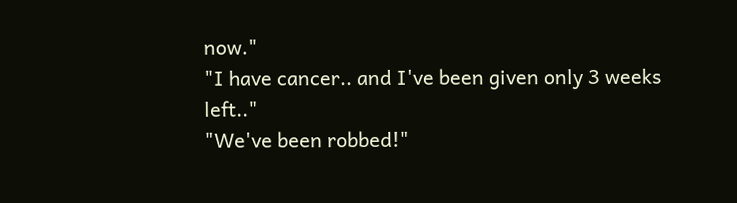now."
"I have cancer.. and I've been given only 3 weeks left.."
"We've been robbed!"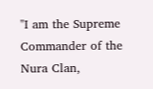"I am the Supreme Commander of the Nura Clan,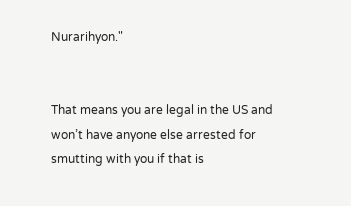Nurarihyon."


That means you are legal in the US and won’t have anyone else arrested for smutting with you if that is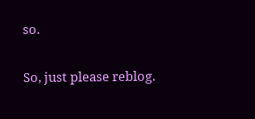so.

So, just please reblog.